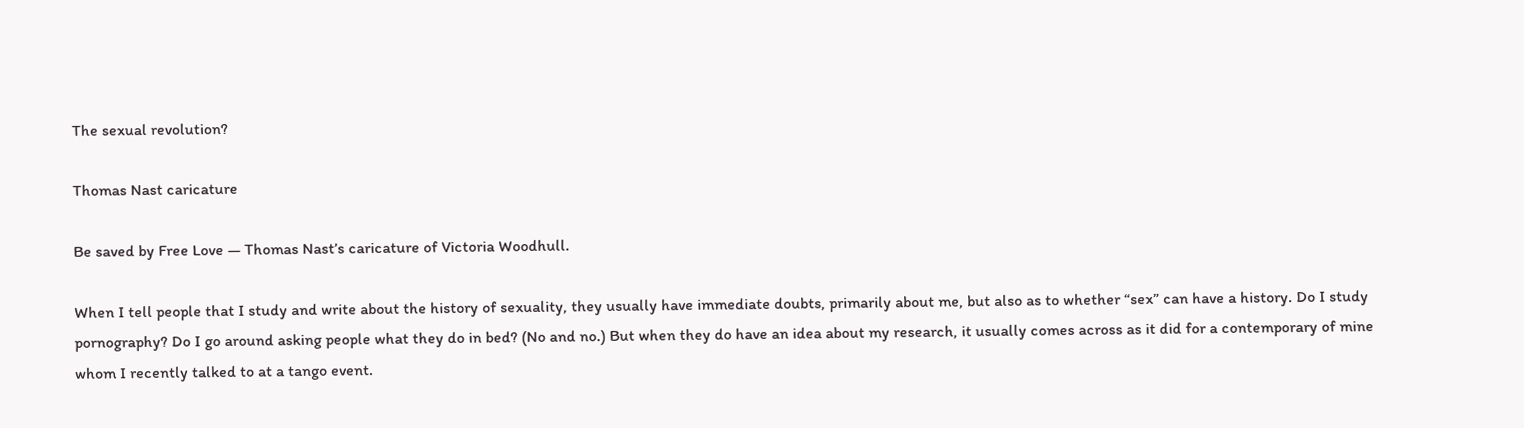The sexual revolution?

Thomas Nast caricature

Be saved by Free Love — Thomas Nast’s caricature of Victoria Woodhull.

When I tell people that I study and write about the history of sexuality, they usually have immediate doubts, primarily about me, but also as to whether “sex” can have a history. Do I study pornography? Do I go around asking people what they do in bed? (No and no.) But when they do have an idea about my research, it usually comes across as it did for a contemporary of mine whom I recently talked to at a tango event.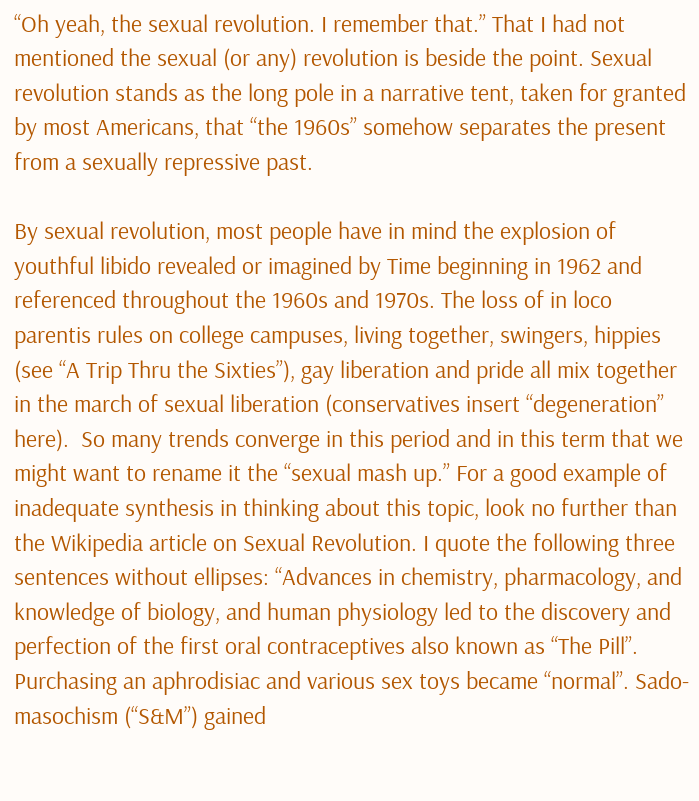“Oh yeah, the sexual revolution. I remember that.” That I had not mentioned the sexual (or any) revolution is beside the point. Sexual revolution stands as the long pole in a narrative tent, taken for granted by most Americans, that “the 1960s” somehow separates the present from a sexually repressive past.

By sexual revolution, most people have in mind the explosion of youthful libido revealed or imagined by Time beginning in 1962 and referenced throughout the 1960s and 1970s. The loss of in loco parentis rules on college campuses, living together, swingers, hippies (see “A Trip Thru the Sixties”), gay liberation and pride all mix together in the march of sexual liberation (conservatives insert “degeneration” here).  So many trends converge in this period and in this term that we might want to rename it the “sexual mash up.” For a good example of inadequate synthesis in thinking about this topic, look no further than the Wikipedia article on Sexual Revolution. I quote the following three sentences without ellipses: “Advances in chemistry, pharmacology, and knowledge of biology, and human physiology led to the discovery and perfection of the first oral contraceptives also known as “The Pill”. Purchasing an aphrodisiac and various sex toys became “normal”. Sado-masochism (“S&M”) gained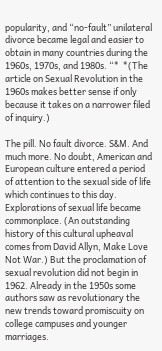popularity, and “no-fault” unilateral divorce became legal and easier to obtain in many countries during the 1960s, 1970s, and 1980s. “*  *(The article on Sexual Revolution in the 1960s makes better sense if only because it takes on a narrower filed of inquiry.)

The pill. No fault divorce. S&M. And much more. No doubt, American and European culture entered a period of attention to the sexual side of life which continues to this day. Explorations of sexual life became commonplace. (An outstanding history of this cultural upheaval comes from David Allyn, Make Love Not War.) But the proclamation of sexual revolution did not begin in 1962. Already in the 1950s some authors saw as revolutionary the new trends toward promiscuity on college campuses and younger marriages.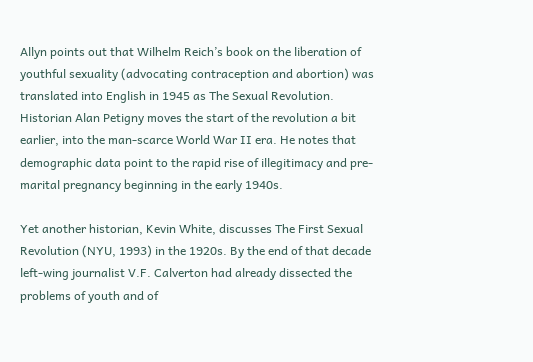Allyn points out that Wilhelm Reich’s book on the liberation of youthful sexuality (advocating contraception and abortion) was translated into English in 1945 as The Sexual Revolution. Historian Alan Petigny moves the start of the revolution a bit earlier, into the man-scarce World War II era. He notes that demographic data point to the rapid rise of illegitimacy and pre-marital pregnancy beginning in the early 1940s.

Yet another historian, Kevin White, discusses The First Sexual Revolution (NYU, 1993) in the 1920s. By the end of that decade left-wing journalist V.F. Calverton had already dissected the problems of youth and of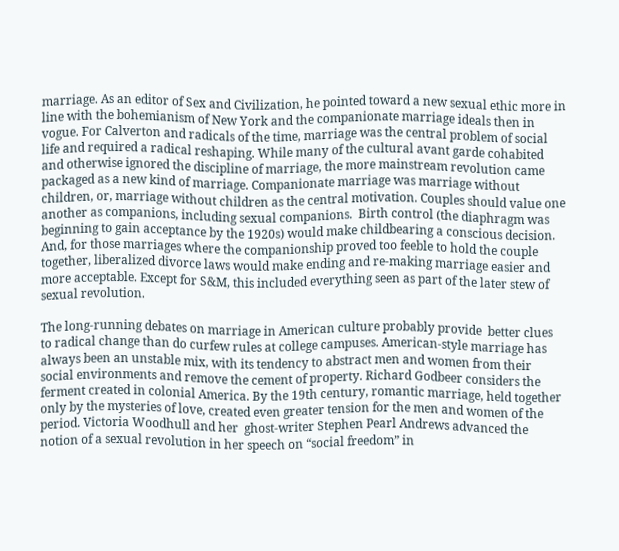marriage. As an editor of Sex and Civilization, he pointed toward a new sexual ethic more in line with the bohemianism of New York and the companionate marriage ideals then in vogue. For Calverton and radicals of the time, marriage was the central problem of social life and required a radical reshaping. While many of the cultural avant garde cohabited and otherwise ignored the discipline of marriage, the more mainstream revolution came packaged as a new kind of marriage. Companionate marriage was marriage without children, or, marriage without children as the central motivation. Couples should value one another as companions, including sexual companions.  Birth control (the diaphragm was beginning to gain acceptance by the 1920s) would make childbearing a conscious decision. And, for those marriages where the companionship proved too feeble to hold the couple together, liberalized divorce laws would make ending and re-making marriage easier and more acceptable. Except for S&M, this included everything seen as part of the later stew of sexual revolution.

The long-running debates on marriage in American culture probably provide  better clues to radical change than do curfew rules at college campuses. American-style marriage has always been an unstable mix, with its tendency to abstract men and women from their social environments and remove the cement of property. Richard Godbeer considers the ferment created in colonial America. By the 19th century, romantic marriage, held together only by the mysteries of love, created even greater tension for the men and women of the period. Victoria Woodhull and her  ghost-writer Stephen Pearl Andrews advanced the notion of a sexual revolution in her speech on “social freedom” in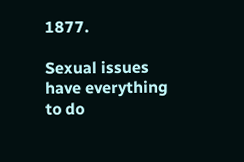1877.

Sexual issues have everything to do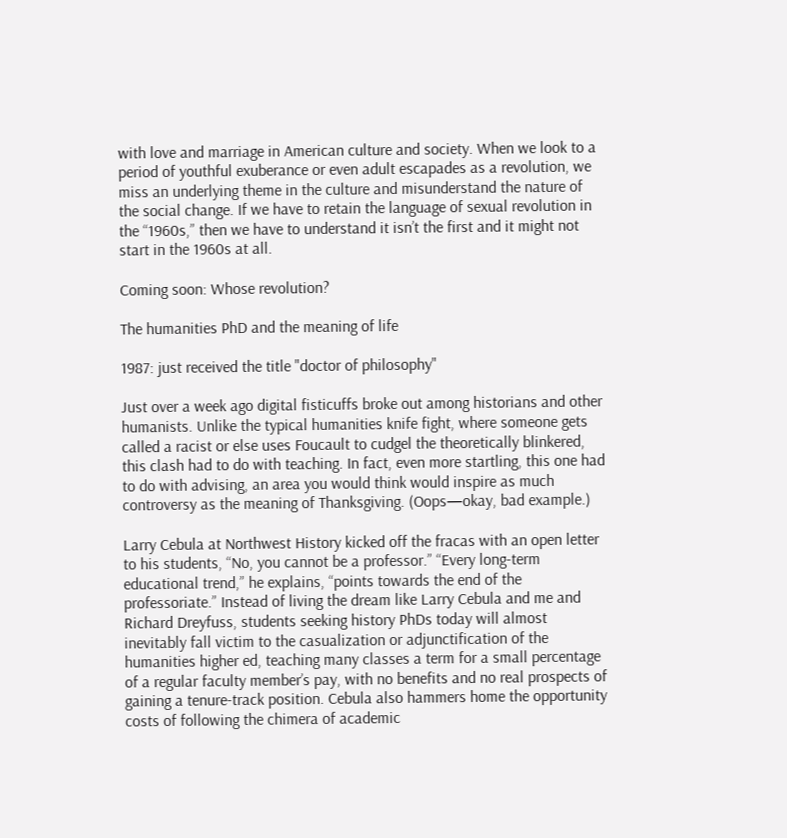with love and marriage in American culture and society. When we look to a period of youthful exuberance or even adult escapades as a revolution, we miss an underlying theme in the culture and misunderstand the nature of the social change. If we have to retain the language of sexual revolution in the “1960s,” then we have to understand it isn’t the first and it might not start in the 1960s at all.

Coming soon: Whose revolution?

The humanities PhD and the meaning of life

1987: just received the title "doctor of philosophy"

Just over a week ago digital fisticuffs broke out among historians and other humanists. Unlike the typical humanities knife fight, where someone gets called a racist or else uses Foucault to cudgel the theoretically blinkered, this clash had to do with teaching. In fact, even more startling, this one had to do with advising, an area you would think would inspire as much controversy as the meaning of Thanksgiving. (Oops—okay, bad example.)

Larry Cebula at Northwest History kicked off the fracas with an open letter to his students, “No, you cannot be a professor.” “Every long-term educational trend,” he explains, “points towards the end of the professoriate.” Instead of living the dream like Larry Cebula and me and Richard Dreyfuss, students seeking history PhDs today will almost inevitably fall victim to the casualization or adjunctification of the humanities higher ed, teaching many classes a term for a small percentage of a regular faculty member’s pay, with no benefits and no real prospects of gaining a tenure-track position. Cebula also hammers home the opportunity costs of following the chimera of academic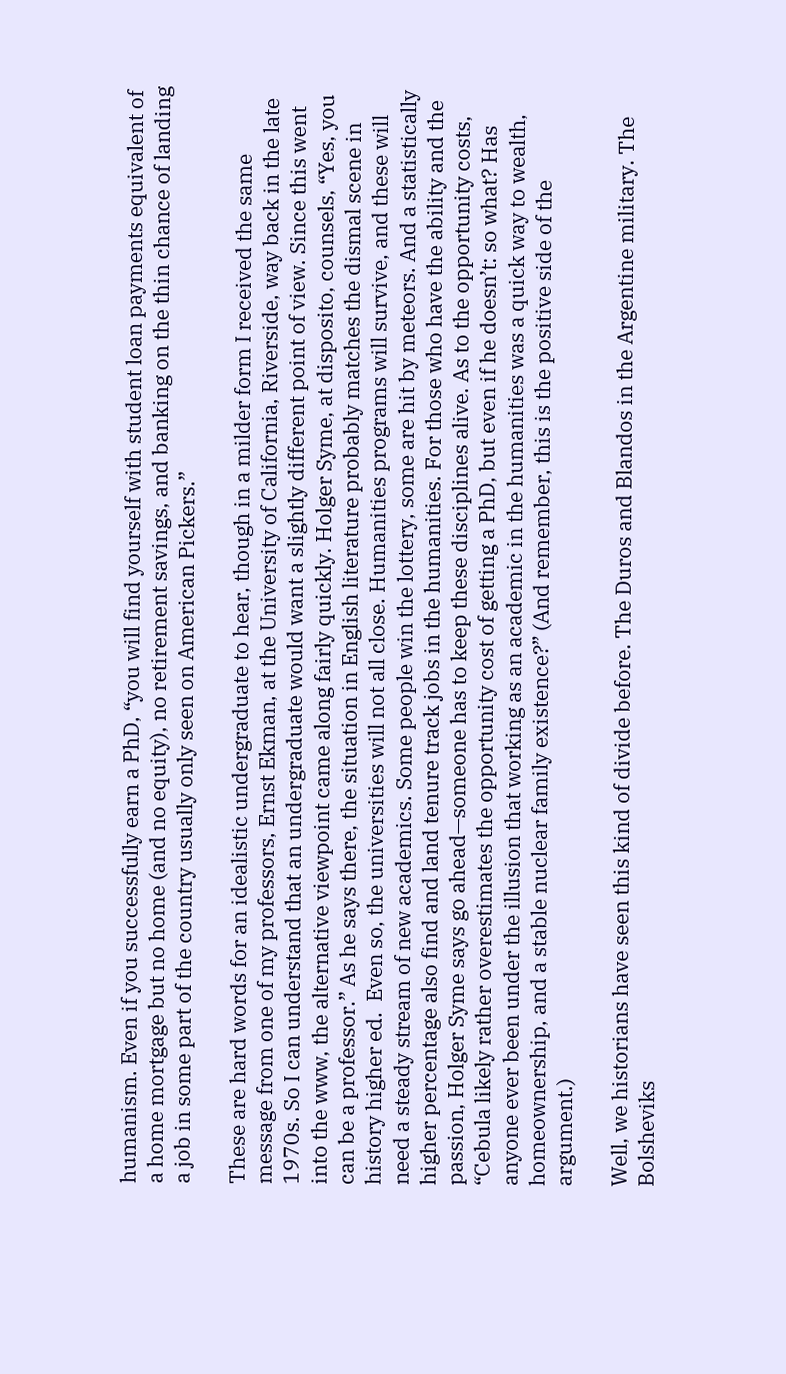humanism. Even if you successfully earn a PhD, “you will find yourself with student loan payments equivalent of a home mortgage but no home (and no equity), no retirement savings, and banking on the thin chance of landing a job in some part of the country usually only seen on American Pickers.”

These are hard words for an idealistic undergraduate to hear, though in a milder form I received the same message from one of my professors, Ernst Ekman, at the University of California, Riverside, way back in the late 1970s. So I can understand that an undergraduate would want a slightly different point of view. Since this went into the www, the alternative viewpoint came along fairly quickly. Holger Syme, at disposito, counsels, “Yes, you can be a professor.” As he says there, the situation in English literature probably matches the dismal scene in history higher ed.  Even so, the universities will not all close. Humanities programs will survive, and these will need a steady stream of new academics. Some people win the lottery, some are hit by meteors. And a statistically higher percentage also find and land tenure track jobs in the humanities. For those who have the ability and the passion, Holger Syme says go ahead—someone has to keep these disciplines alive. As to the opportunity costs, “Cebula likely rather overestimates the opportunity cost of getting a PhD, but even if he doesn’t: so what? Has anyone ever been under the illusion that working as an academic in the humanities was a quick way to wealth, homeownership, and a stable nuclear family existence?” (And remember, this is the positive side of the argument.)

Well, we historians have seen this kind of divide before. The Duros and Blandos in the Argentine military. The Bolsheviks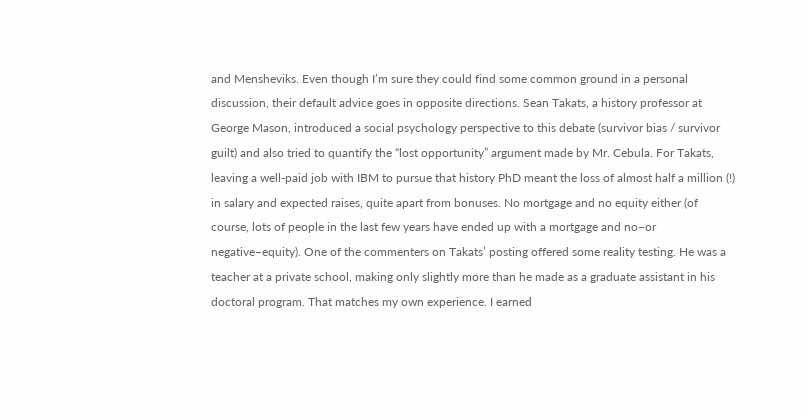and Mensheviks. Even though I’m sure they could find some common ground in a personal discussion, their default advice goes in opposite directions. Sean Takats, a history professor at George Mason, introduced a social psychology perspective to this debate (survivor bias / survivor guilt) and also tried to quantify the “lost opportunity” argument made by Mr. Cebula. For Takats, leaving a well-paid job with IBM to pursue that history PhD meant the loss of almost half a million (!) in salary and expected raises, quite apart from bonuses. No mortgage and no equity either (of course, lots of people in the last few years have ended up with a mortgage and no–or negative–equity). One of the commenters on Takats’ posting offered some reality testing. He was a teacher at a private school, making only slightly more than he made as a graduate assistant in his doctoral program. That matches my own experience. I earned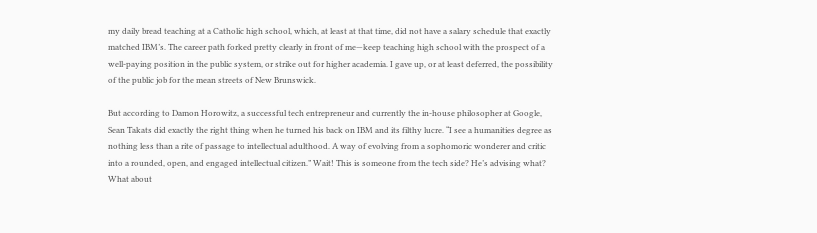my daily bread teaching at a Catholic high school, which, at least at that time, did not have a salary schedule that exactly matched IBM’s. The career path forked pretty clearly in front of me—keep teaching high school with the prospect of a well-paying position in the public system, or strike out for higher academia. I gave up, or at least deferred, the possibility of the public job for the mean streets of New Brunswick.

But according to Damon Horowitz, a successful tech entrepreneur and currently the in-house philosopher at Google, Sean Takats did exactly the right thing when he turned his back on IBM and its filthy lucre. “I see a humanities degree as nothing less than a rite of passage to intellectual adulthood. A way of evolving from a sophomoric wonderer and critic into a rounded, open, and engaged intellectual citizen.” Wait! This is someone from the tech side? He’s advising what? What about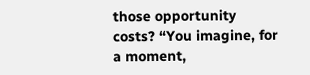those opportunity costs? “You imagine, for a moment,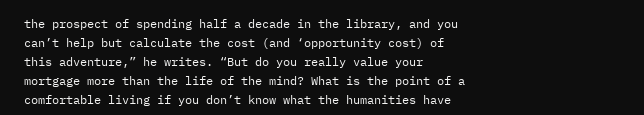the prospect of spending half a decade in the library, and you can’t help but calculate the cost (and ‘opportunity cost) of this adventure,” he writes. “But do you really value your mortgage more than the life of the mind? What is the point of a comfortable living if you don’t know what the humanities have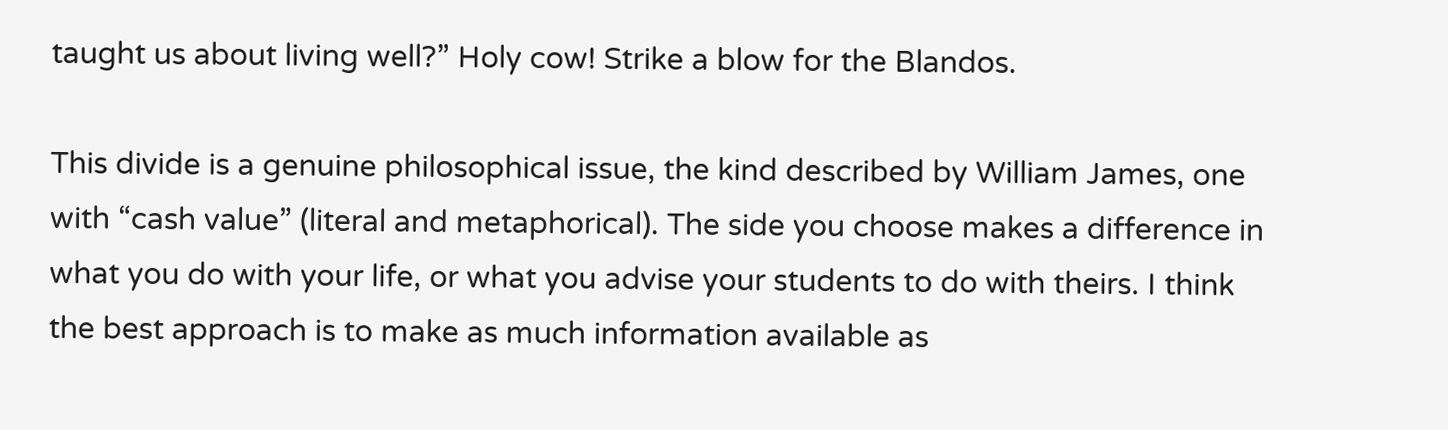taught us about living well?” Holy cow! Strike a blow for the Blandos.

This divide is a genuine philosophical issue, the kind described by William James, one with “cash value” (literal and metaphorical). The side you choose makes a difference in what you do with your life, or what you advise your students to do with theirs. I think the best approach is to make as much information available as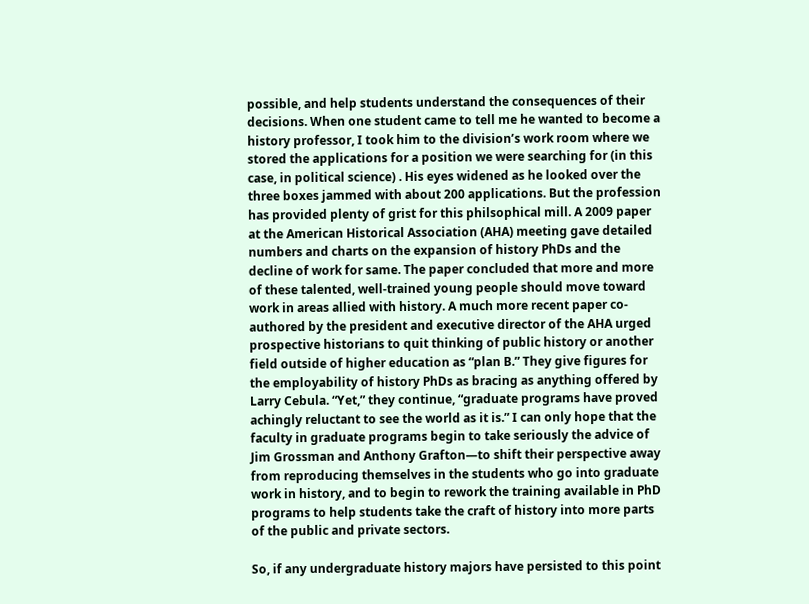possible, and help students understand the consequences of their decisions. When one student came to tell me he wanted to become a history professor, I took him to the division’s work room where we stored the applications for a position we were searching for (in this case, in political science) . His eyes widened as he looked over the three boxes jammed with about 200 applications. But the profession has provided plenty of grist for this philsophical mill. A 2009 paper at the American Historical Association (AHA) meeting gave detailed numbers and charts on the expansion of history PhDs and the decline of work for same. The paper concluded that more and more of these talented, well-trained young people should move toward work in areas allied with history. A much more recent paper co-authored by the president and executive director of the AHA urged prospective historians to quit thinking of public history or another field outside of higher education as “plan B.” They give figures for the employability of history PhDs as bracing as anything offered by Larry Cebula. “Yet,” they continue, “graduate programs have proved achingly reluctant to see the world as it is.” I can only hope that the faculty in graduate programs begin to take seriously the advice of Jim Grossman and Anthony Grafton—to shift their perspective away from reproducing themselves in the students who go into graduate work in history, and to begin to rework the training available in PhD programs to help students take the craft of history into more parts of the public and private sectors.

So, if any undergraduate history majors have persisted to this point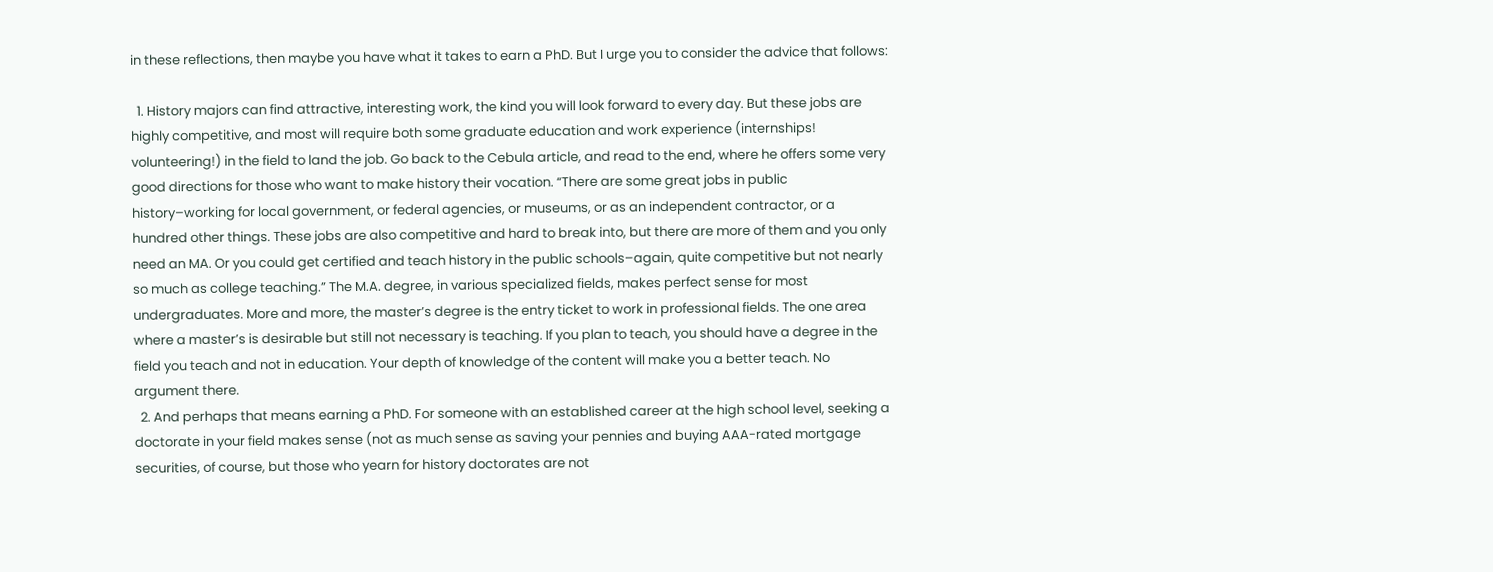in these reflections, then maybe you have what it takes to earn a PhD. But I urge you to consider the advice that follows:

  1. History majors can find attractive, interesting work, the kind you will look forward to every day. But these jobs are highly competitive, and most will require both some graduate education and work experience (internships! volunteering!) in the field to land the job. Go back to the Cebula article, and read to the end, where he offers some very good directions for those who want to make history their vocation. “There are some great jobs in public history–working for local government, or federal agencies, or museums, or as an independent contractor, or a hundred other things. These jobs are also competitive and hard to break into, but there are more of them and you only need an MA. Or you could get certified and teach history in the public schools–again, quite competitive but not nearly so much as college teaching.” The M.A. degree, in various specialized fields, makes perfect sense for most undergraduates. More and more, the master’s degree is the entry ticket to work in professional fields. The one area where a master’s is desirable but still not necessary is teaching. If you plan to teach, you should have a degree in the field you teach and not in education. Your depth of knowledge of the content will make you a better teach. No argument there.
  2. And perhaps that means earning a PhD. For someone with an established career at the high school level, seeking a doctorate in your field makes sense (not as much sense as saving your pennies and buying AAA-rated mortgage securities, of course, but those who yearn for history doctorates are not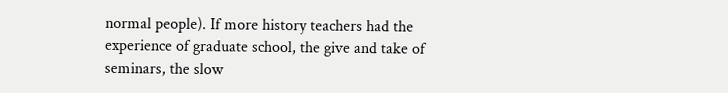normal people). If more history teachers had the experience of graduate school, the give and take of seminars, the slow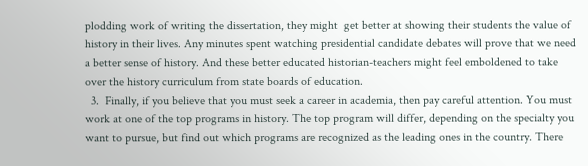plodding work of writing the dissertation, they might  get better at showing their students the value of history in their lives. Any minutes spent watching presidential candidate debates will prove that we need a better sense of history. And these better educated historian-teachers might feel emboldened to take over the history curriculum from state boards of education.
  3.  Finally, if you believe that you must seek a career in academia, then pay careful attention. You must work at one of the top programs in history. The top program will differ, depending on the specialty you want to pursue, but find out which programs are recognized as the leading ones in the country. There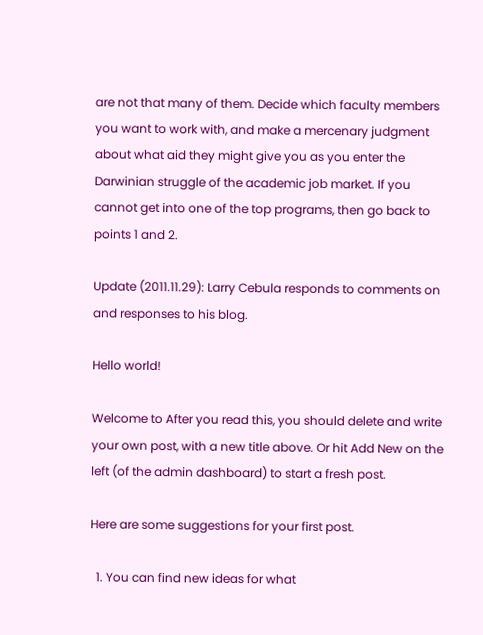are not that many of them. Decide which faculty members you want to work with, and make a mercenary judgment about what aid they might give you as you enter the Darwinian struggle of the academic job market. If you cannot get into one of the top programs, then go back to points 1 and 2.

Update (2011.11.29): Larry Cebula responds to comments on and responses to his blog.

Hello world!

Welcome to After you read this, you should delete and write your own post, with a new title above. Or hit Add New on the left (of the admin dashboard) to start a fresh post.

Here are some suggestions for your first post.

  1. You can find new ideas for what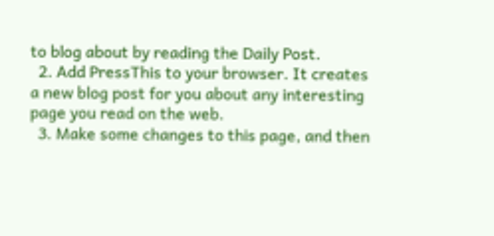to blog about by reading the Daily Post.
  2. Add PressThis to your browser. It creates a new blog post for you about any interesting  page you read on the web.
  3. Make some changes to this page, and then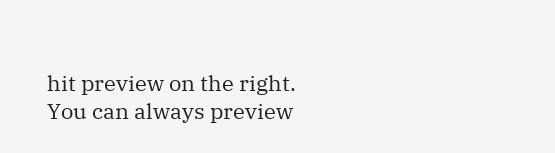hit preview on the right. You can always preview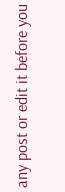any post or edit it before you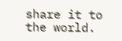share it to the world.